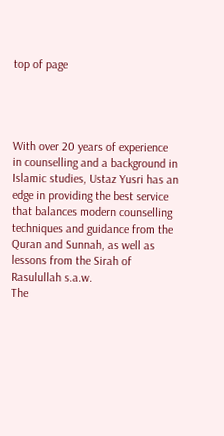top of page




With over 20 years of experience in counselling and a background in Islamic studies, Ustaz Yusri has an edge in providing the best service that balances modern counselling techniques and guidance from the Quran and Sunnah, as well as lessons from the Sirah of Rasulullah s.a.w.
The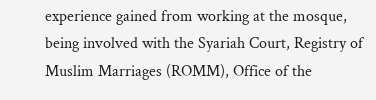experience gained from working at the mosque, being involved with the Syariah Court, Registry of Muslim Marriages (ROMM), Office of the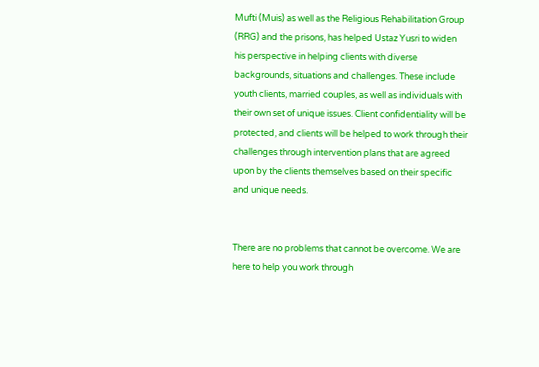Mufti (Muis) as well as the Religious Rehabilitation Group (RRG) and the prisons, has helped Ustaz Yusri to widen his perspective in helping clients with diverse backgrounds, situations and challenges. These include youth clients, married couples, as well as individuals with their own set of unique issues. Client confidentiality will be protected, and clients will be helped to work through their challenges through intervention plans that are agreed upon by the clients themselves based on their specific and unique needs.


There are no problems that cannot be overcome. We are here to help you work through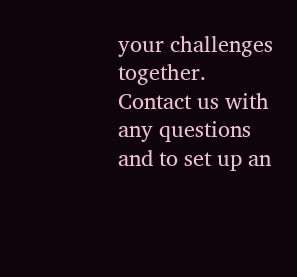your challenges together. Contact us with any questions and to set up an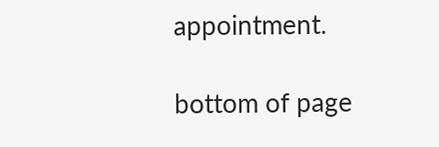appointment.

bottom of page